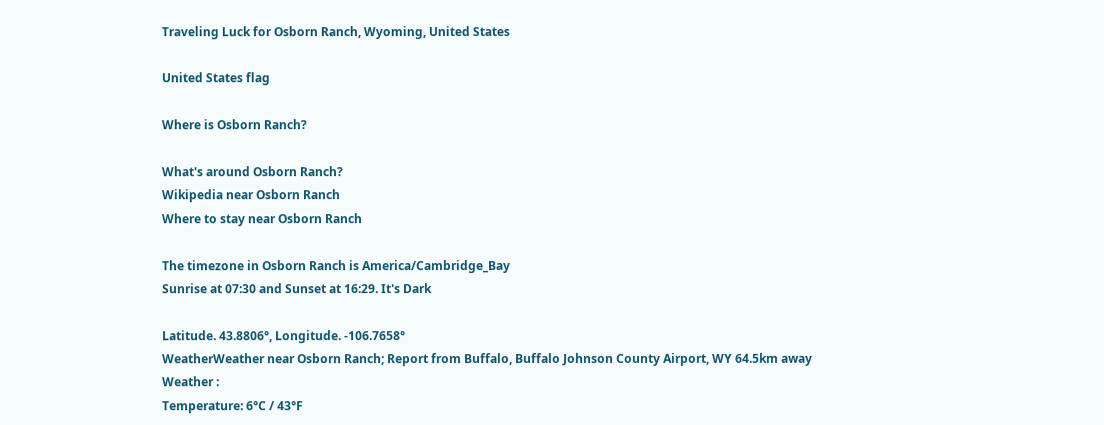Traveling Luck for Osborn Ranch, Wyoming, United States

United States flag

Where is Osborn Ranch?

What's around Osborn Ranch?
Wikipedia near Osborn Ranch
Where to stay near Osborn Ranch

The timezone in Osborn Ranch is America/Cambridge_Bay
Sunrise at 07:30 and Sunset at 16:29. It's Dark

Latitude. 43.8806°, Longitude. -106.7658°
WeatherWeather near Osborn Ranch; Report from Buffalo, Buffalo Johnson County Airport, WY 64.5km away
Weather :
Temperature: 6°C / 43°F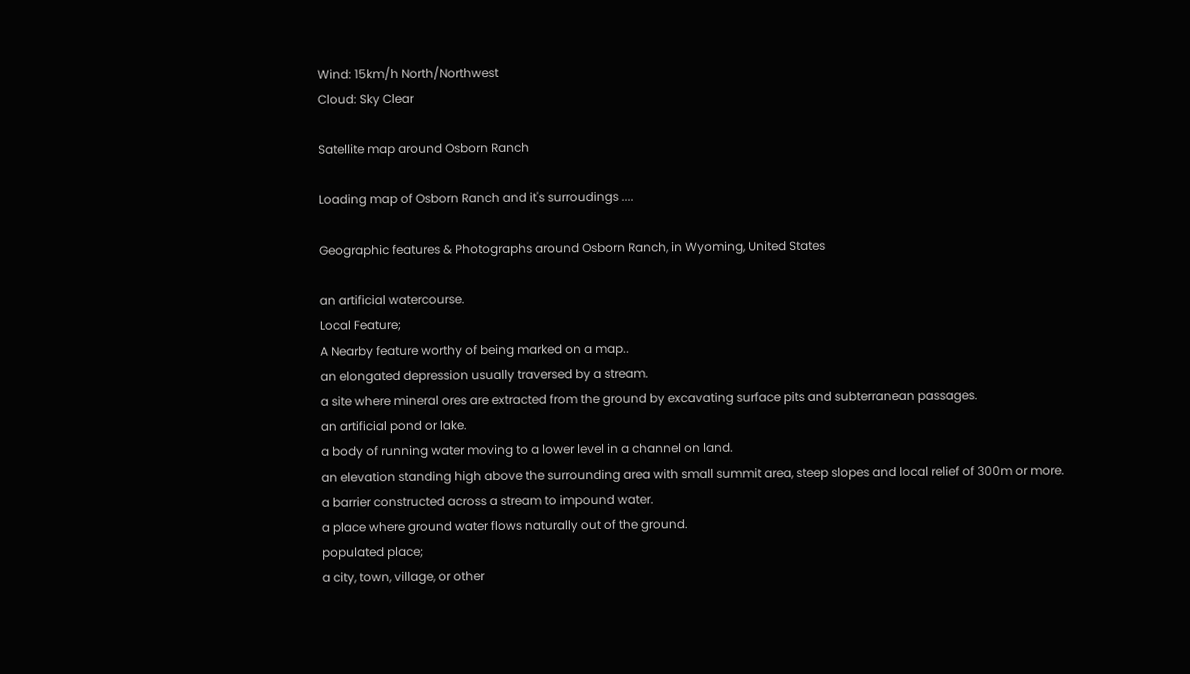Wind: 15km/h North/Northwest
Cloud: Sky Clear

Satellite map around Osborn Ranch

Loading map of Osborn Ranch and it's surroudings ....

Geographic features & Photographs around Osborn Ranch, in Wyoming, United States

an artificial watercourse.
Local Feature;
A Nearby feature worthy of being marked on a map..
an elongated depression usually traversed by a stream.
a site where mineral ores are extracted from the ground by excavating surface pits and subterranean passages.
an artificial pond or lake.
a body of running water moving to a lower level in a channel on land.
an elevation standing high above the surrounding area with small summit area, steep slopes and local relief of 300m or more.
a barrier constructed across a stream to impound water.
a place where ground water flows naturally out of the ground.
populated place;
a city, town, village, or other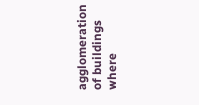agglomeration of buildings where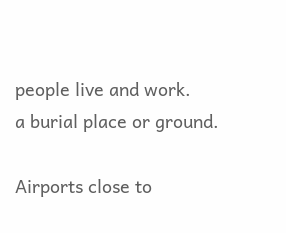people live and work.
a burial place or ground.

Airports close to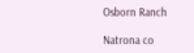Osborn Ranch

Natrona co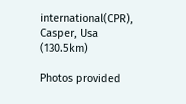international(CPR), Casper, Usa (130.5km)

Photos provided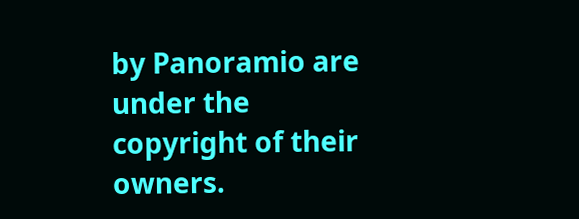by Panoramio are under the copyright of their owners.